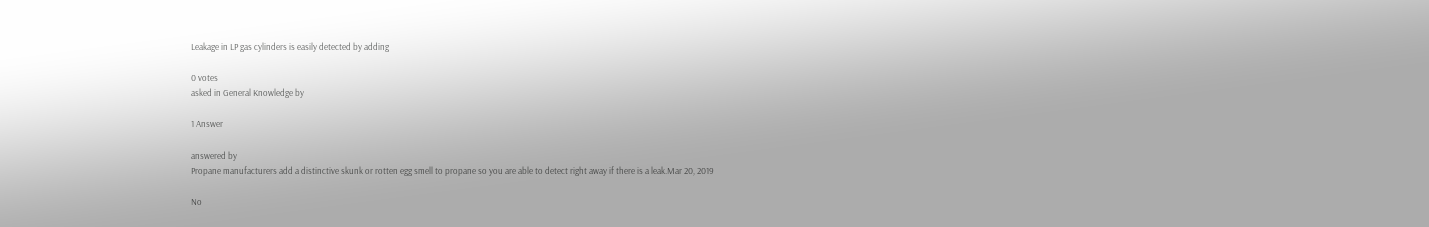Leakage in LP gas cylinders is easily detected by adding

0 votes
asked in General Knowledge by

1 Answer

answered by
Propane manufacturers add a distinctive skunk or rotten egg smell to propane so you are able to detect right away if there is a leak.Mar 20, 2019

No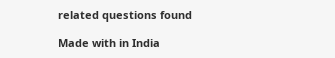related questions found

Made with in India